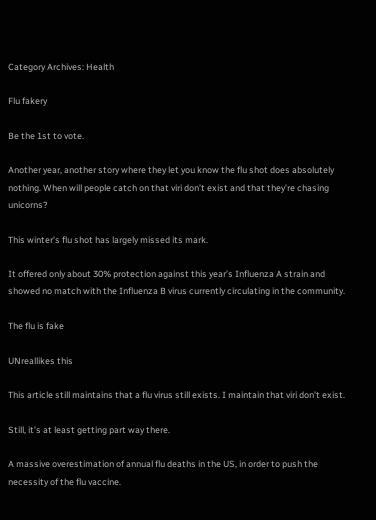Category Archives: Health

Flu fakery

Be the 1st to vote.

Another year, another story where they let you know the flu shot does absolutely nothing. When will people catch on that viri don’t exist and that they’re chasing unicorns?

This winter’s flu shot has largely missed its mark.

It offered only about 30% protection against this year’s Influenza A strain and showed no match with the Influenza B virus currently circulating in the community.

The flu is fake

UNreallikes this

This article still maintains that a flu virus still exists. I maintain that viri don’t exist.

Still, it’s at least getting part way there.

A massive overestimation of annual flu deaths in the US, in order to push the necessity of the flu vaccine.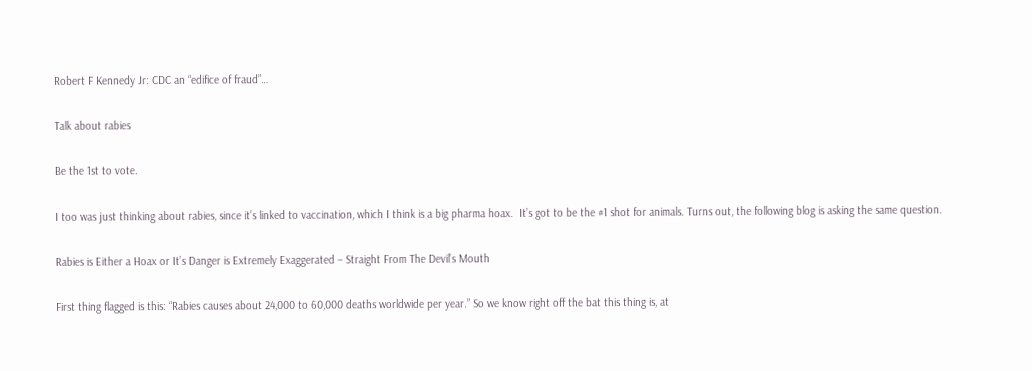Robert F Kennedy Jr: CDC an “edifice of fraud”…

Talk about rabies

Be the 1st to vote.

I too was just thinking about rabies, since it’s linked to vaccination, which I think is a big pharma hoax.  It’s got to be the #1 shot for animals. Turns out, the following blog is asking the same question.

Rabies is Either a Hoax or It’s Danger is Extremely Exaggerated – Straight From The Devil’s Mouth

First thing flagged is this: “Rabies causes about 24,000 to 60,000 deaths worldwide per year.” So we know right off the bat this thing is, at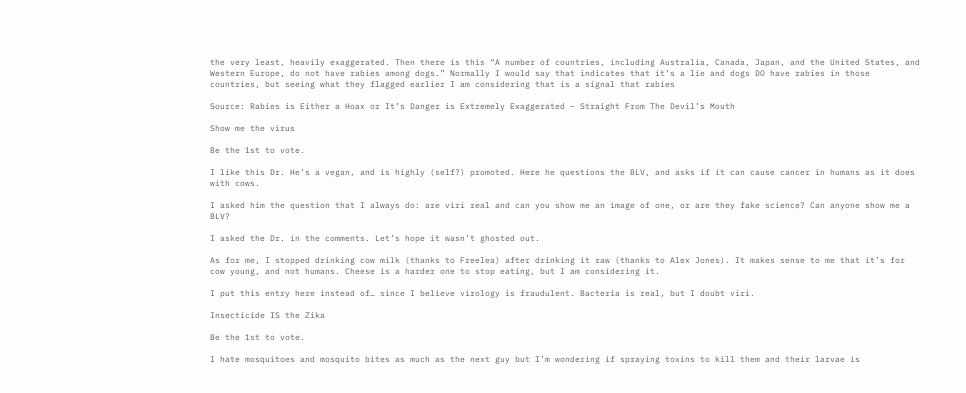the very least, heavily exaggerated. Then there is this “A number of countries, including Australia, Canada, Japan, and the United States, and Western Europe, do not have rabies among dogs.” Normally I would say that indicates that it’s a lie and dogs DO have rabies in those countries, but seeing what they flagged earlier I am considering that is a signal that rabies

Source: Rabies is Either a Hoax or It’s Danger is Extremely Exaggerated – Straight From The Devil’s Mouth

Show me the virus

Be the 1st to vote.

I like this Dr. He’s a vegan, and is highly (self?) promoted. Here he questions the BLV, and asks if it can cause cancer in humans as it does with cows.

I asked him the question that I always do: are viri real and can you show me an image of one, or are they fake science? Can anyone show me a BLV?

I asked the Dr. in the comments. Let’s hope it wasn’t ghosted out.

As for me, I stopped drinking cow milk (thanks to Freelea) after drinking it raw (thanks to Alex Jones). It makes sense to me that it’s for cow young, and not humans. Cheese is a harder one to stop eating, but I am considering it.

I put this entry here instead of… since I believe virology is fraudulent. Bacteria is real, but I doubt viri.

Insecticide IS the Zika

Be the 1st to vote.

I hate mosquitoes and mosquito bites as much as the next guy but I’m wondering if spraying toxins to kill them and their larvae is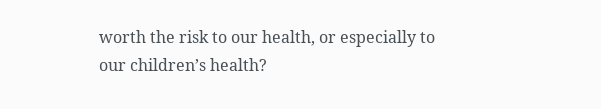worth the risk to our health, or especially to our children’s health?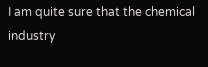I am quite sure that the chemical industry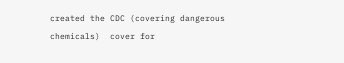created the CDC (covering dangerous chemicals)  cover for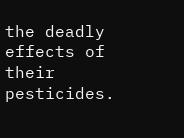the deadly effects of their pesticides.